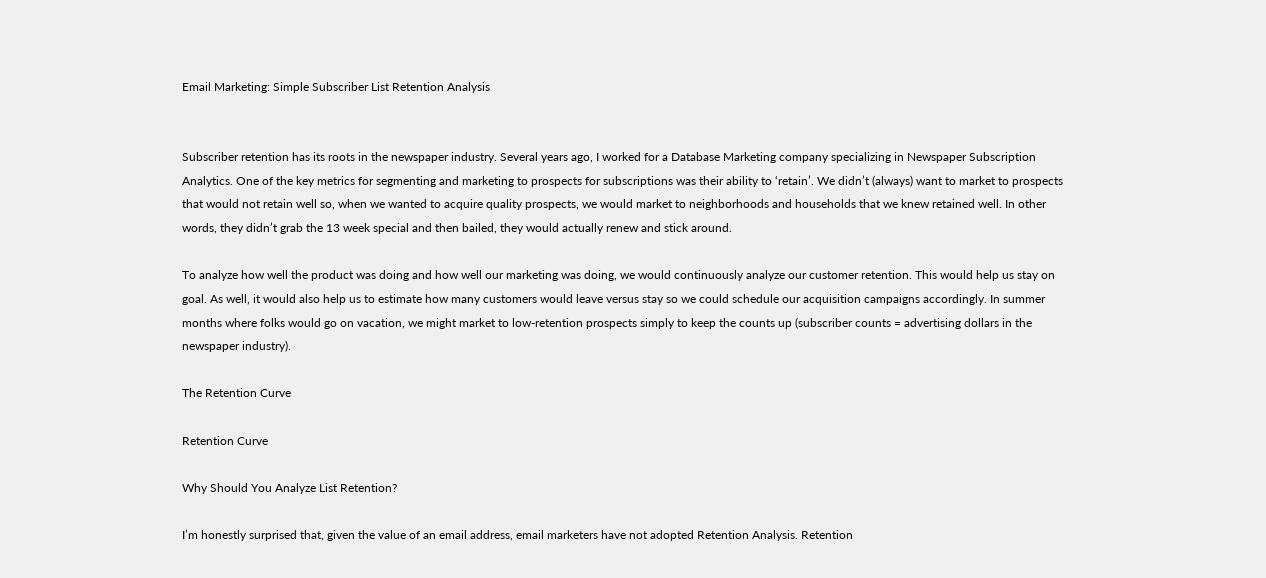Email Marketing: Simple Subscriber List Retention Analysis


Subscriber retention has its roots in the newspaper industry. Several years ago, I worked for a Database Marketing company specializing in Newspaper Subscription Analytics. One of the key metrics for segmenting and marketing to prospects for subscriptions was their ability to ‘retain’. We didn’t (always) want to market to prospects that would not retain well so, when we wanted to acquire quality prospects, we would market to neighborhoods and households that we knew retained well. In other words, they didn’t grab the 13 week special and then bailed, they would actually renew and stick around.

To analyze how well the product was doing and how well our marketing was doing, we would continuously analyze our customer retention. This would help us stay on goal. As well, it would also help us to estimate how many customers would leave versus stay so we could schedule our acquisition campaigns accordingly. In summer months where folks would go on vacation, we might market to low-retention prospects simply to keep the counts up (subscriber counts = advertising dollars in the newspaper industry).

The Retention Curve

Retention Curve

Why Should You Analyze List Retention?

I’m honestly surprised that, given the value of an email address, email marketers have not adopted Retention Analysis. Retention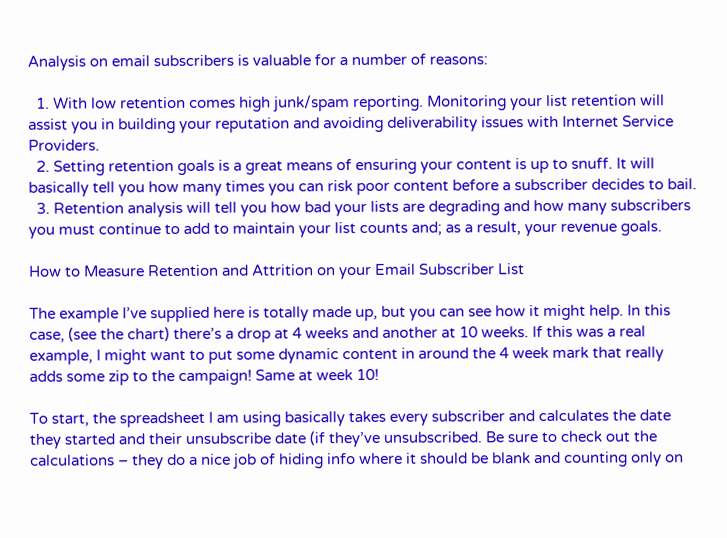Analysis on email subscribers is valuable for a number of reasons:

  1. With low retention comes high junk/spam reporting. Monitoring your list retention will assist you in building your reputation and avoiding deliverability issues with Internet Service Providers.
  2. Setting retention goals is a great means of ensuring your content is up to snuff. It will basically tell you how many times you can risk poor content before a subscriber decides to bail.
  3. Retention analysis will tell you how bad your lists are degrading and how many subscribers you must continue to add to maintain your list counts and; as a result, your revenue goals.

How to Measure Retention and Attrition on your Email Subscriber List

The example I’ve supplied here is totally made up, but you can see how it might help. In this case, (see the chart) there’s a drop at 4 weeks and another at 10 weeks. If this was a real example, I might want to put some dynamic content in around the 4 week mark that really adds some zip to the campaign! Same at week 10!

To start, the spreadsheet I am using basically takes every subscriber and calculates the date they started and their unsubscribe date (if they’ve unsubscribed. Be sure to check out the calculations – they do a nice job of hiding info where it should be blank and counting only on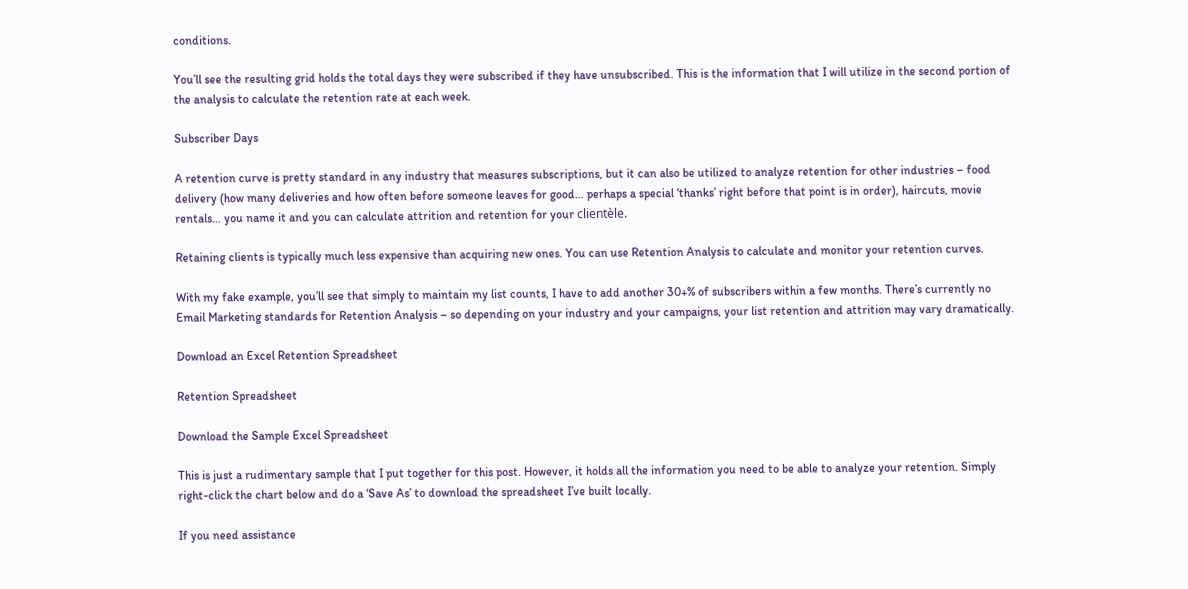conditions.

You’ll see the resulting grid holds the total days they were subscribed if they have unsubscribed. This is the information that I will utilize in the second portion of the analysis to calculate the retention rate at each week.

Subscriber Days

A retention curve is pretty standard in any industry that measures subscriptions, but it can also be utilized to analyze retention for other industries – food delivery (how many deliveries and how often before someone leaves for good… perhaps a special ‘thanks’ right before that point is in order), haircuts, movie rentals… you name it and you can calculate attrition and retention for your clientèle.

Retaining clients is typically much less expensive than acquiring new ones. You can use Retention Analysis to calculate and monitor your retention curves.

With my fake example, you’ll see that simply to maintain my list counts, I have to add another 30+% of subscribers within a few months. There’s currently no Email Marketing standards for Retention Analysis – so depending on your industry and your campaigns, your list retention and attrition may vary dramatically.

Download an Excel Retention Spreadsheet

Retention Spreadsheet

Download the Sample Excel Spreadsheet

This is just a rudimentary sample that I put together for this post. However, it holds all the information you need to be able to analyze your retention. Simply right-click the chart below and do a ‘Save As’ to download the spreadsheet I’ve built locally.

If you need assistance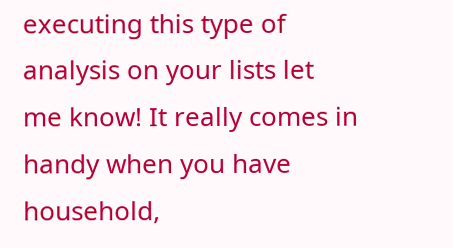executing this type of analysis on your lists let me know! It really comes in handy when you have household,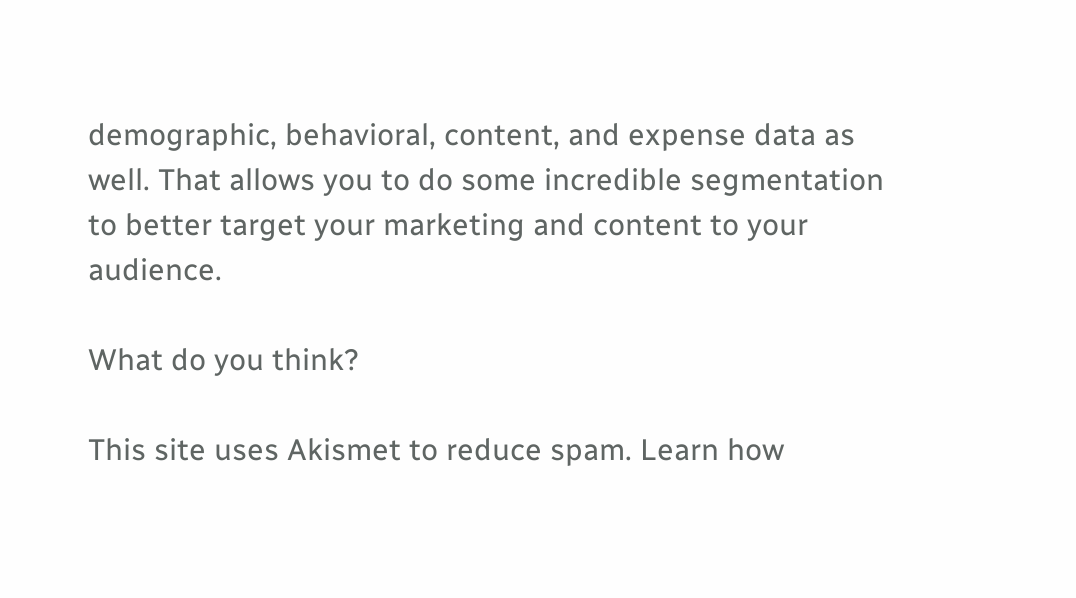demographic, behavioral, content, and expense data as well. That allows you to do some incredible segmentation to better target your marketing and content to your audience.

What do you think?

This site uses Akismet to reduce spam. Learn how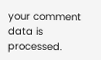your comment data is processed.